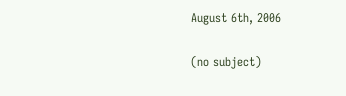August 6th, 2006

(no subject)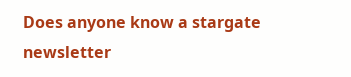Does anyone know a stargate newsletter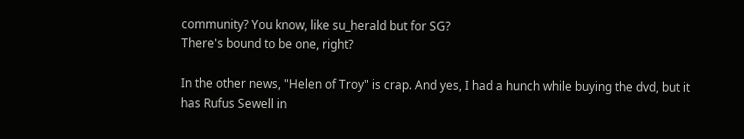community? You know, like su_herald but for SG?
There's bound to be one, right?

In the other news, "Helen of Troy" is crap. And yes, I had a hunch while buying the dvd, but it has Rufus Sewell in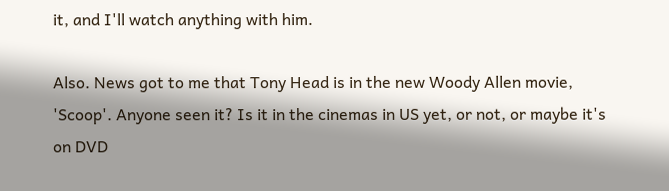it, and I'll watch anything with him.

Also. News got to me that Tony Head is in the new Woody Allen movie, 'Scoop'. Anyone seen it? Is it in the cinemas in US yet, or not, or maybe it's on DVD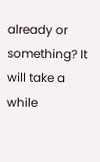already or something? It will take a while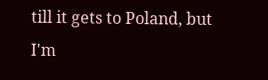till it gets to Poland, but I'm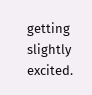getting slightly excited.